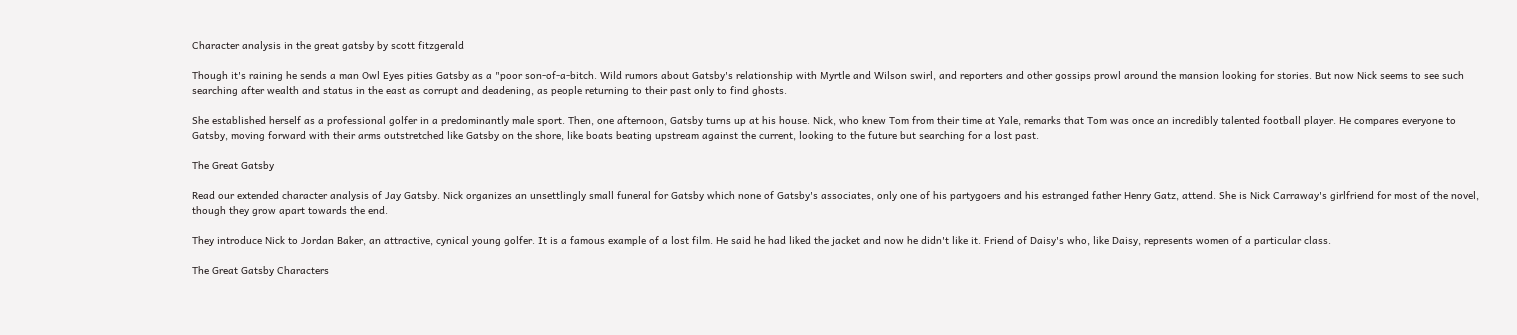Character analysis in the great gatsby by scott fitzgerald

Though it's raining he sends a man Owl Eyes pities Gatsby as a "poor son-of-a-bitch. Wild rumors about Gatsby's relationship with Myrtle and Wilson swirl, and reporters and other gossips prowl around the mansion looking for stories. But now Nick seems to see such searching after wealth and status in the east as corrupt and deadening, as people returning to their past only to find ghosts.

She established herself as a professional golfer in a predominantly male sport. Then, one afternoon, Gatsby turns up at his house. Nick, who knew Tom from their time at Yale, remarks that Tom was once an incredibly talented football player. He compares everyone to Gatsby, moving forward with their arms outstretched like Gatsby on the shore, like boats beating upstream against the current, looking to the future but searching for a lost past.

The Great Gatsby

Read our extended character analysis of Jay Gatsby. Nick organizes an unsettlingly small funeral for Gatsby which none of Gatsby's associates, only one of his partygoers and his estranged father Henry Gatz, attend. She is Nick Carraway's girlfriend for most of the novel, though they grow apart towards the end.

They introduce Nick to Jordan Baker, an attractive, cynical young golfer. It is a famous example of a lost film. He said he had liked the jacket and now he didn't like it. Friend of Daisy's who, like Daisy, represents women of a particular class.

The Great Gatsby Characters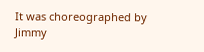It was choreographed by Jimmy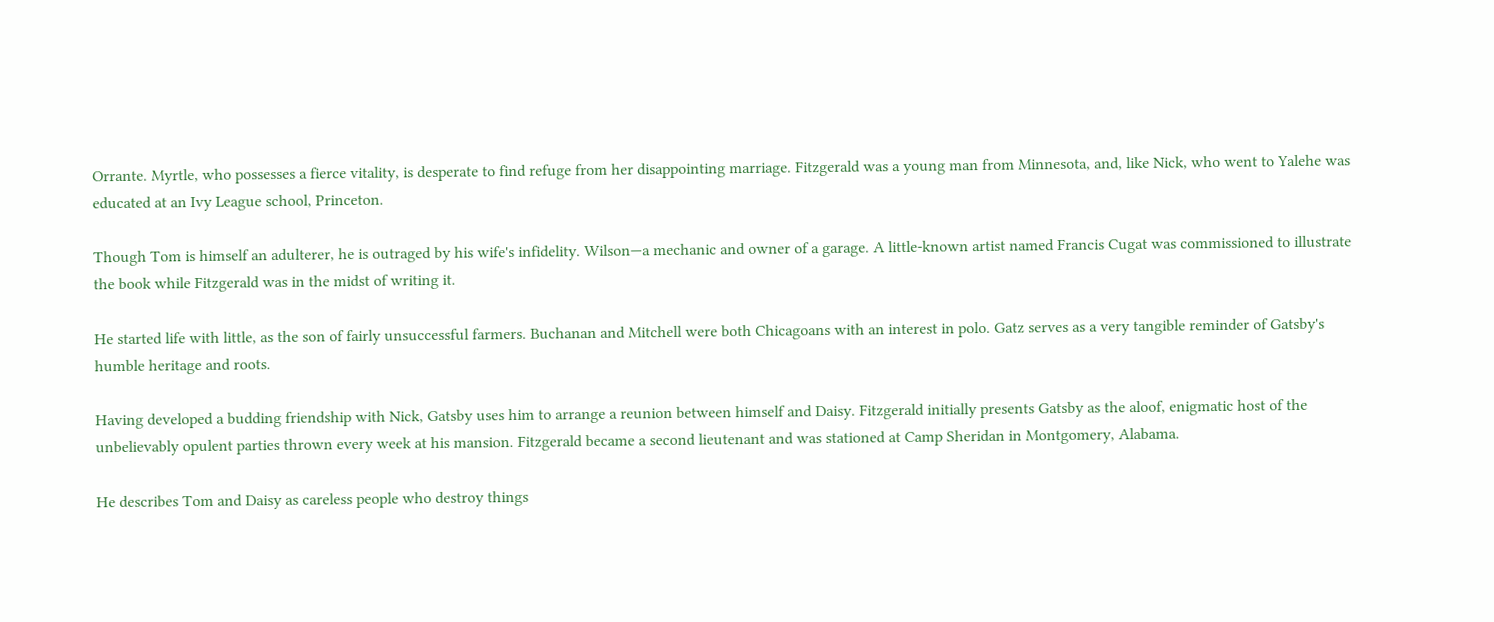Orrante. Myrtle, who possesses a fierce vitality, is desperate to find refuge from her disappointing marriage. Fitzgerald was a young man from Minnesota, and, like Nick, who went to Yalehe was educated at an Ivy League school, Princeton.

Though Tom is himself an adulterer, he is outraged by his wife's infidelity. Wilson—a mechanic and owner of a garage. A little-known artist named Francis Cugat was commissioned to illustrate the book while Fitzgerald was in the midst of writing it.

He started life with little, as the son of fairly unsuccessful farmers. Buchanan and Mitchell were both Chicagoans with an interest in polo. Gatz serves as a very tangible reminder of Gatsby's humble heritage and roots.

Having developed a budding friendship with Nick, Gatsby uses him to arrange a reunion between himself and Daisy. Fitzgerald initially presents Gatsby as the aloof, enigmatic host of the unbelievably opulent parties thrown every week at his mansion. Fitzgerald became a second lieutenant and was stationed at Camp Sheridan in Montgomery, Alabama.

He describes Tom and Daisy as careless people who destroy things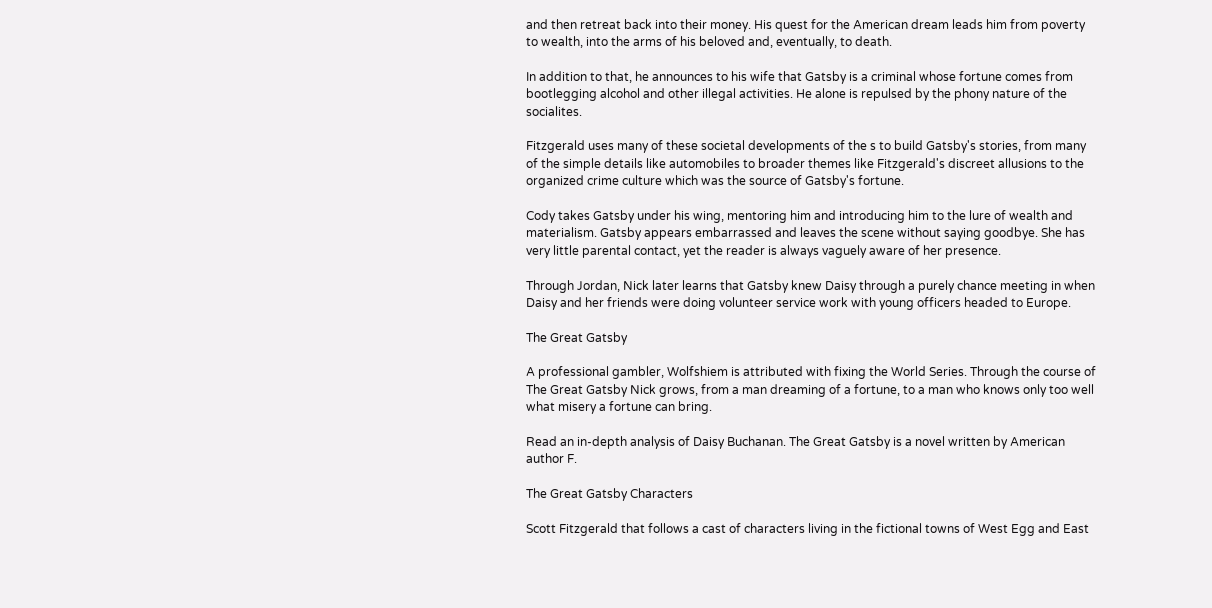and then retreat back into their money. His quest for the American dream leads him from poverty to wealth, into the arms of his beloved and, eventually, to death.

In addition to that, he announces to his wife that Gatsby is a criminal whose fortune comes from bootlegging alcohol and other illegal activities. He alone is repulsed by the phony nature of the socialites.

Fitzgerald uses many of these societal developments of the s to build Gatsby's stories, from many of the simple details like automobiles to broader themes like Fitzgerald's discreet allusions to the organized crime culture which was the source of Gatsby's fortune.

Cody takes Gatsby under his wing, mentoring him and introducing him to the lure of wealth and materialism. Gatsby appears embarrassed and leaves the scene without saying goodbye. She has very little parental contact, yet the reader is always vaguely aware of her presence.

Through Jordan, Nick later learns that Gatsby knew Daisy through a purely chance meeting in when Daisy and her friends were doing volunteer service work with young officers headed to Europe.

The Great Gatsby

A professional gambler, Wolfshiem is attributed with fixing the World Series. Through the course of The Great Gatsby Nick grows, from a man dreaming of a fortune, to a man who knows only too well what misery a fortune can bring.

Read an in-depth analysis of Daisy Buchanan. The Great Gatsby is a novel written by American author F.

The Great Gatsby Characters

Scott Fitzgerald that follows a cast of characters living in the fictional towns of West Egg and East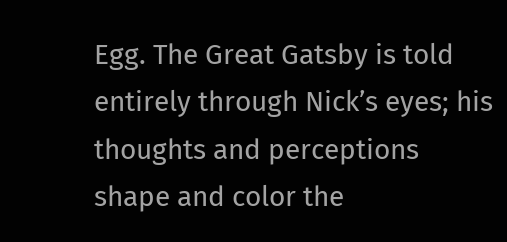Egg. The Great Gatsby is told entirely through Nick’s eyes; his thoughts and perceptions shape and color the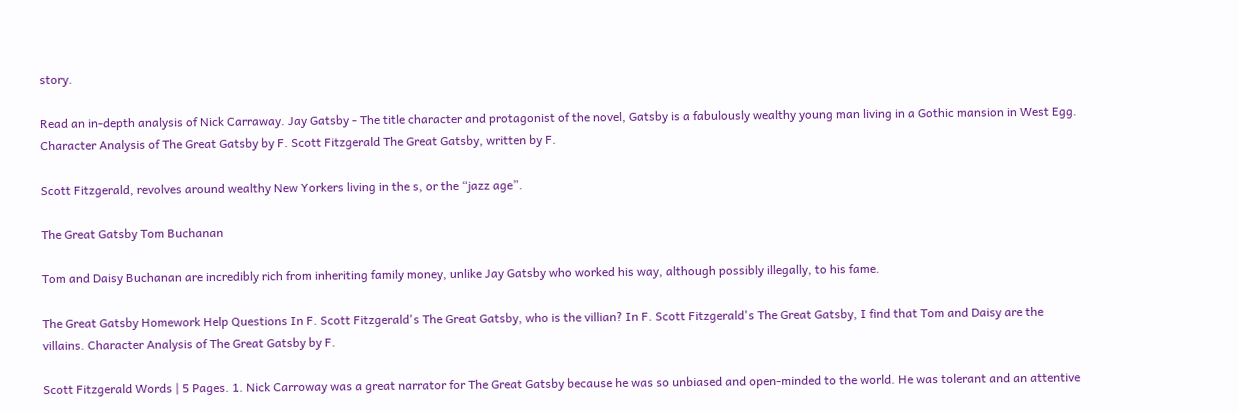story.

Read an in-depth analysis of Nick Carraway. Jay Gatsby - The title character and protagonist of the novel, Gatsby is a fabulously wealthy young man living in a Gothic mansion in West Egg. Character Analysis of The Great Gatsby by F. Scott Fitzgerald The Great Gatsby, written by F.

Scott Fitzgerald, revolves around wealthy New Yorkers living in the s, or the “jazz age”.

The Great Gatsby Tom Buchanan

Tom and Daisy Buchanan are incredibly rich from inheriting family money, unlike Jay Gatsby who worked his way, although possibly illegally, to his fame.

The Great Gatsby Homework Help Questions In F. Scott Fitzgerald's The Great Gatsby, who is the villian? In F. Scott Fitzgerald's The Great Gatsby, I find that Tom and Daisy are the villains. Character Analysis of The Great Gatsby by F.

Scott Fitzgerald Words | 5 Pages. 1. Nick Carroway was a great narrator for The Great Gatsby because he was so unbiased and open-minded to the world. He was tolerant and an attentive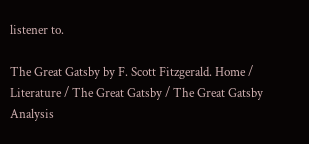listener to.

The Great Gatsby by F. Scott Fitzgerald. Home / Literature / The Great Gatsby / The Great Gatsby Analysis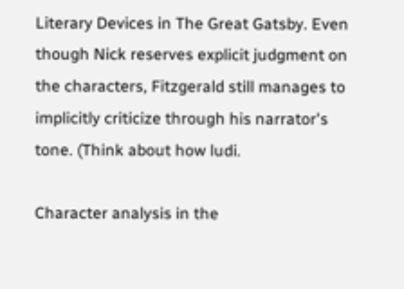Literary Devices in The Great Gatsby. Even though Nick reserves explicit judgment on the characters, Fitzgerald still manages to implicitly criticize through his narrator's tone. (Think about how ludi.

Character analysis in the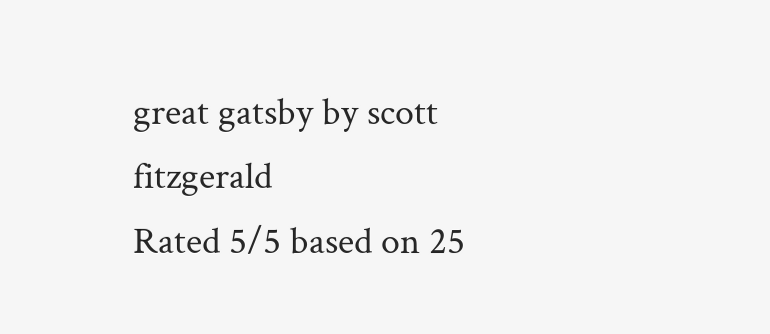great gatsby by scott fitzgerald
Rated 5/5 based on 25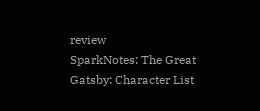review
SparkNotes: The Great Gatsby: Character List